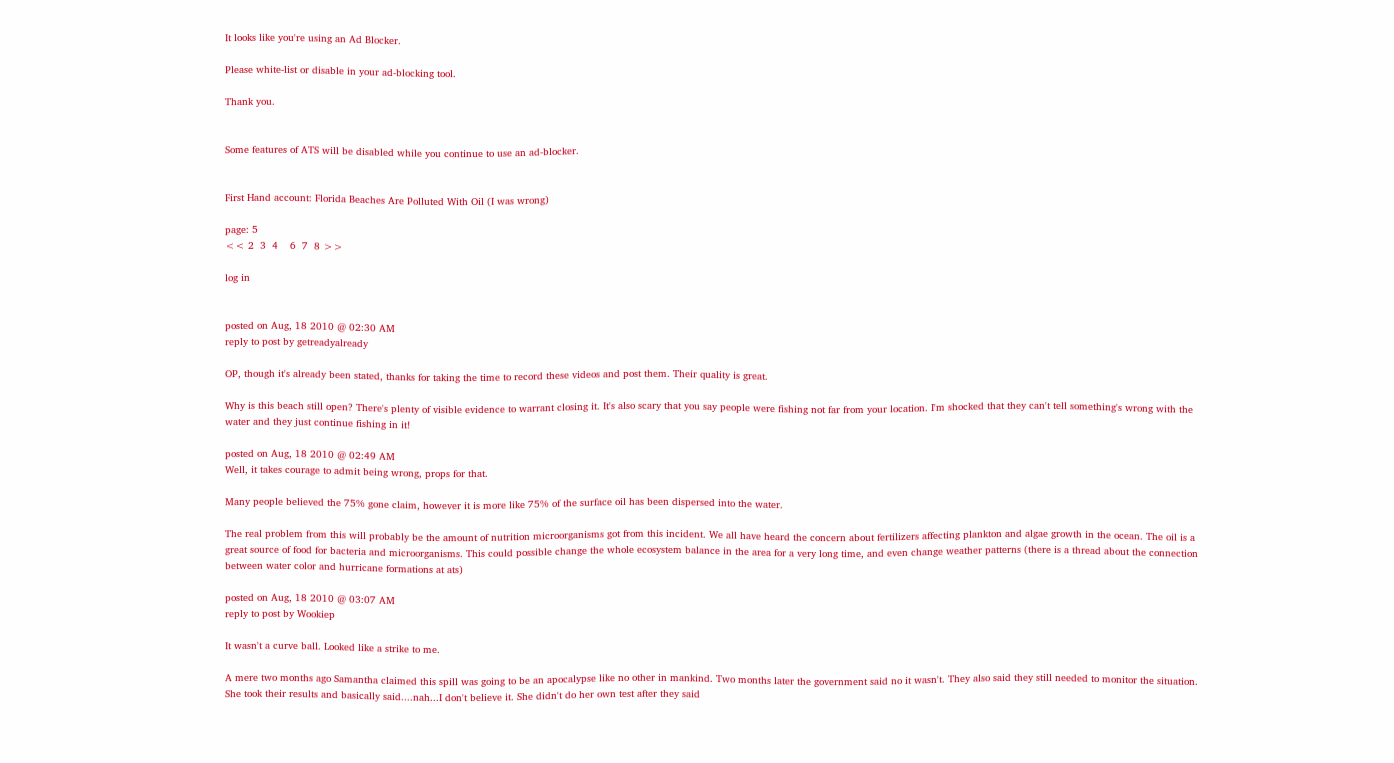It looks like you're using an Ad Blocker.

Please white-list or disable in your ad-blocking tool.

Thank you.


Some features of ATS will be disabled while you continue to use an ad-blocker.


First Hand account: Florida Beaches Are Polluted With Oil (I was wrong)

page: 5
<< 2  3  4    6  7  8 >>

log in


posted on Aug, 18 2010 @ 02:30 AM
reply to post by getreadyalready

OP, though it's already been stated, thanks for taking the time to record these videos and post them. Their quality is great.

Why is this beach still open? There's plenty of visible evidence to warrant closing it. It's also scary that you say people were fishing not far from your location. I'm shocked that they can't tell something's wrong with the water and they just continue fishing in it!

posted on Aug, 18 2010 @ 02:49 AM
Well, it takes courage to admit being wrong, props for that.

Many people believed the 75% gone claim, however it is more like 75% of the surface oil has been dispersed into the water.

The real problem from this will probably be the amount of nutrition microorganisms got from this incident. We all have heard the concern about fertilizers affecting plankton and algae growth in the ocean. The oil is a great source of food for bacteria and microorganisms. This could possible change the whole ecosystem balance in the area for a very long time, and even change weather patterns (there is a thread about the connection between water color and hurricane formations at ats)

posted on Aug, 18 2010 @ 03:07 AM
reply to post by Wookiep

It wasn't a curve ball. Looked like a strike to me.

A mere two months ago Samantha claimed this spill was going to be an apocalypse like no other in mankind. Two months later the government said no it wasn't. They also said they still needed to monitor the situation. She took their results and basically said....nah...I don't believe it. She didn't do her own test after they said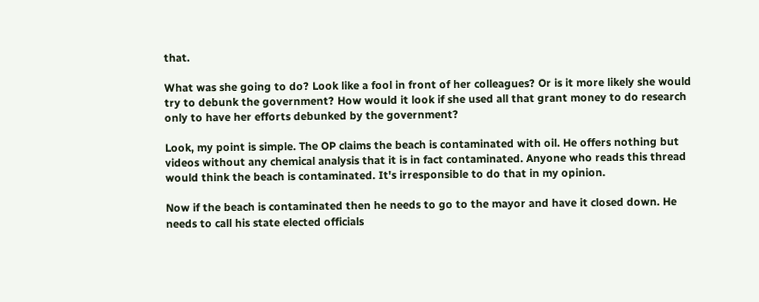that.

What was she going to do? Look like a fool in front of her colleagues? Or is it more likely she would try to debunk the government? How would it look if she used all that grant money to do research only to have her efforts debunked by the government?

Look, my point is simple. The OP claims the beach is contaminated with oil. He offers nothing but videos without any chemical analysis that it is in fact contaminated. Anyone who reads this thread would think the beach is contaminated. It's irresponsible to do that in my opinion.

Now if the beach is contaminated then he needs to go to the mayor and have it closed down. He needs to call his state elected officials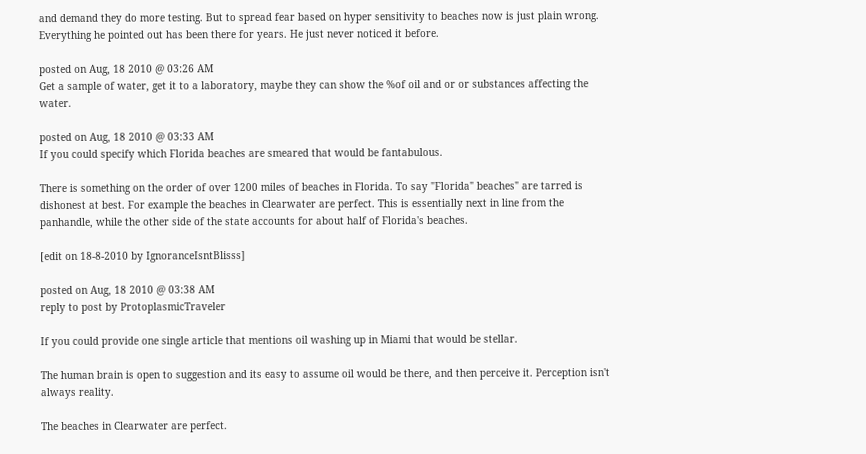and demand they do more testing. But to spread fear based on hyper sensitivity to beaches now is just plain wrong. Everything he pointed out has been there for years. He just never noticed it before.

posted on Aug, 18 2010 @ 03:26 AM
Get a sample of water, get it to a laboratory, maybe they can show the %of oil and or or substances affecting the water.

posted on Aug, 18 2010 @ 03:33 AM
If you could specify which Florida beaches are smeared that would be fantabulous.

There is something on the order of over 1200 miles of beaches in Florida. To say "Florida" beaches" are tarred is dishonest at best. For example the beaches in Clearwater are perfect. This is essentially next in line from the panhandle, while the other side of the state accounts for about half of Florida's beaches.

[edit on 18-8-2010 by IgnoranceIsntBlisss]

posted on Aug, 18 2010 @ 03:38 AM
reply to post by ProtoplasmicTraveler

If you could provide one single article that mentions oil washing up in Miami that would be stellar.

The human brain is open to suggestion and its easy to assume oil would be there, and then perceive it. Perception isn't always reality.

The beaches in Clearwater are perfect.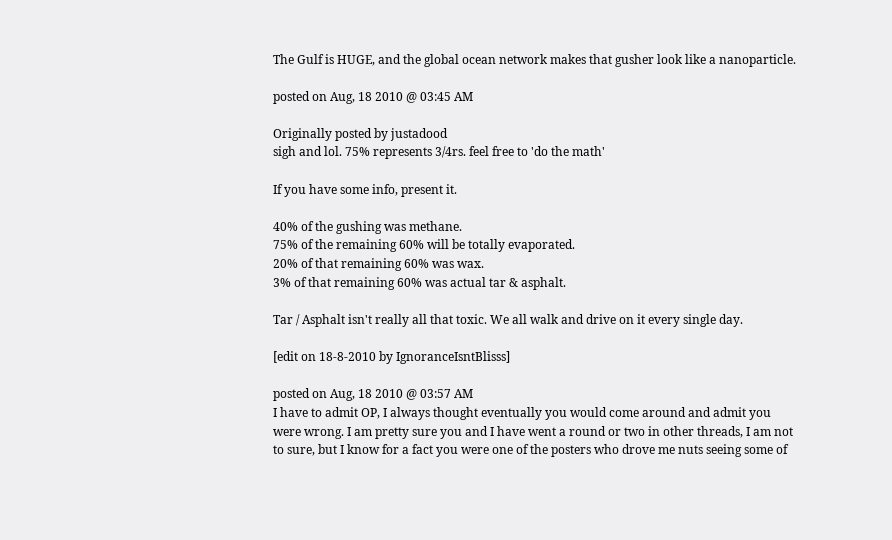The Gulf is HUGE, and the global ocean network makes that gusher look like a nanoparticle.

posted on Aug, 18 2010 @ 03:45 AM

Originally posted by justadood
sigh and lol. 75% represents 3/4rs. feel free to 'do the math'

If you have some info, present it.

40% of the gushing was methane.
75% of the remaining 60% will be totally evaporated.
20% of that remaining 60% was wax.
3% of that remaining 60% was actual tar & asphalt.

Tar / Asphalt isn't really all that toxic. We all walk and drive on it every single day.

[edit on 18-8-2010 by IgnoranceIsntBlisss]

posted on Aug, 18 2010 @ 03:57 AM
I have to admit OP, I always thought eventually you would come around and admit you were wrong. I am pretty sure you and I have went a round or two in other threads, I am not to sure, but I know for a fact you were one of the posters who drove me nuts seeing some of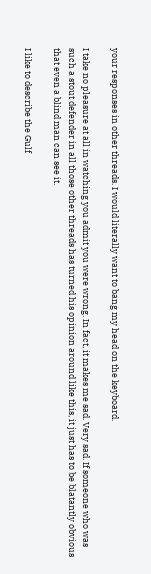your responses in other threads. I would literally want to bang my head on the keyboard.

I take no pleasure at all in watching you admit you were wrong. In fact, it makes me sad. Very sad. If someone who was such a stout defender in all those other threads has turned his opinion around like this, it just has to be blatantly obvious that even a blind man can see it.

I like to describe the Gulf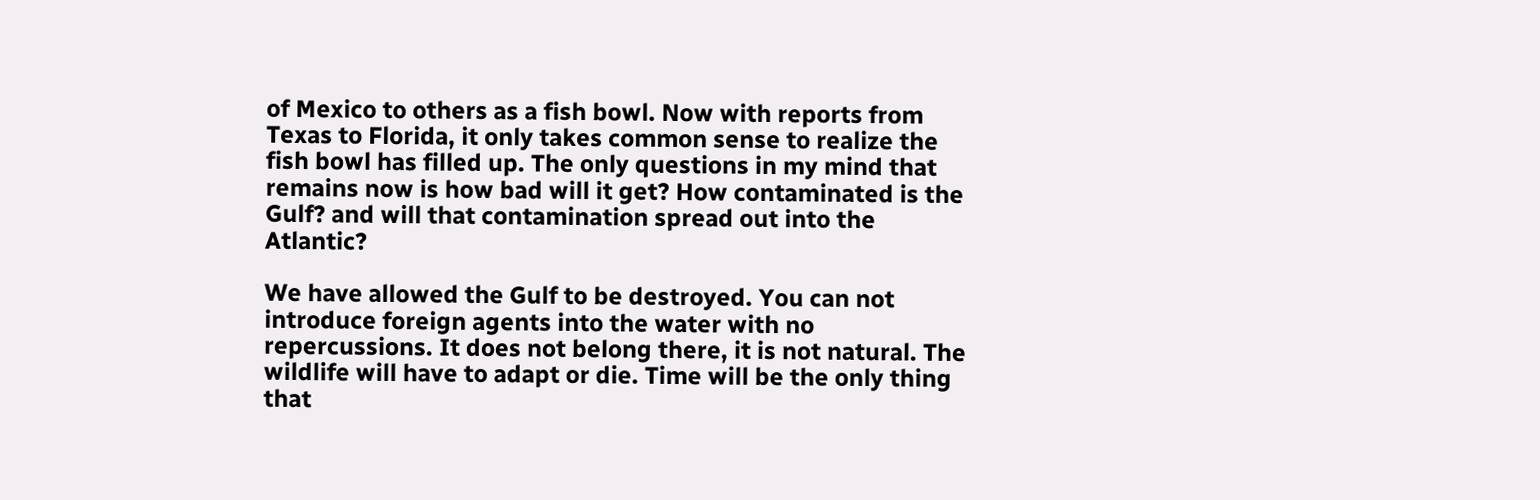of Mexico to others as a fish bowl. Now with reports from Texas to Florida, it only takes common sense to realize the fish bowl has filled up. The only questions in my mind that remains now is how bad will it get? How contaminated is the Gulf? and will that contamination spread out into the Atlantic?

We have allowed the Gulf to be destroyed. You can not introduce foreign agents into the water with no repercussions. It does not belong there, it is not natural. The wildlife will have to adapt or die. Time will be the only thing that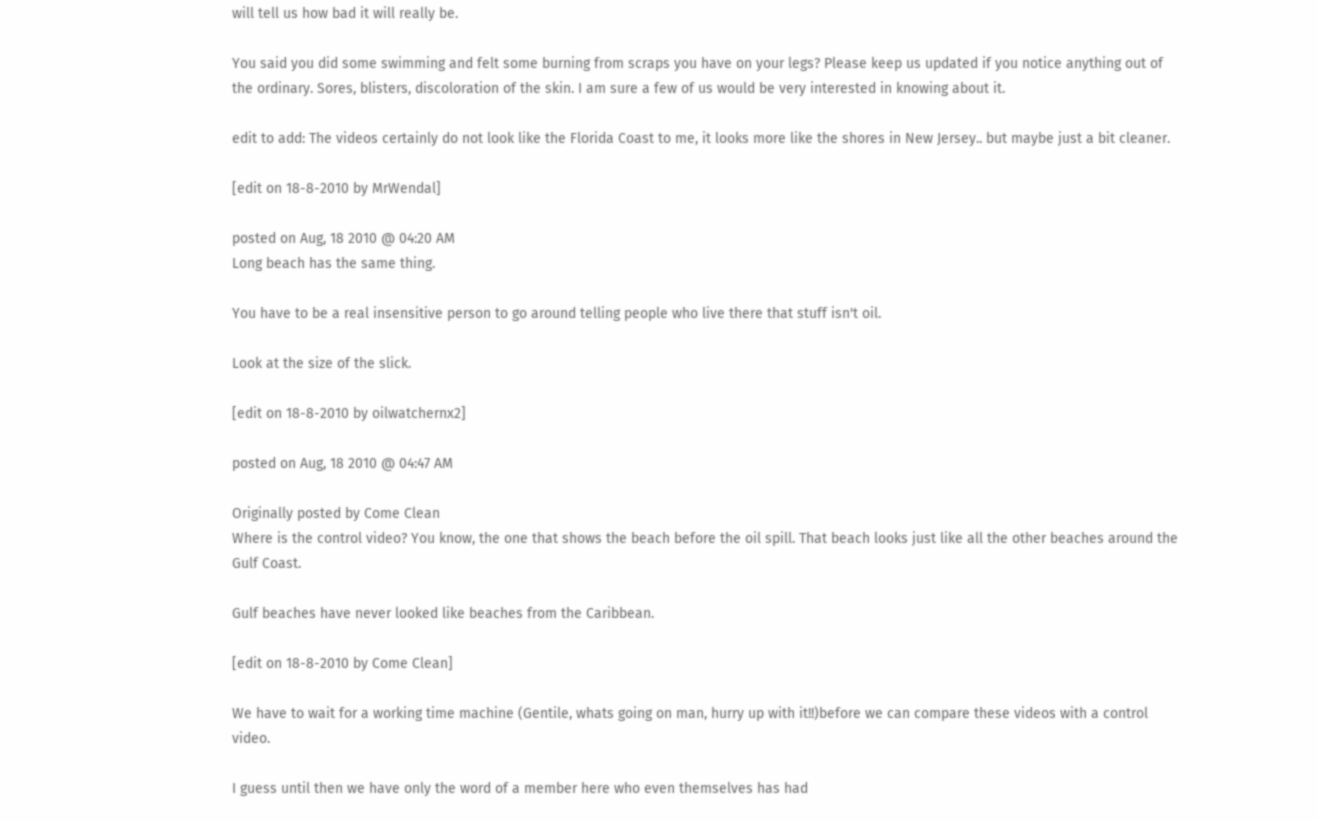will tell us how bad it will really be.

You said you did some swimming and felt some burning from scraps you have on your legs? Please keep us updated if you notice anything out of the ordinary. Sores, blisters, discoloration of the skin. I am sure a few of us would be very interested in knowing about it.

edit to add: The videos certainly do not look like the Florida Coast to me, it looks more like the shores in New Jersey.. but maybe just a bit cleaner.

[edit on 18-8-2010 by MrWendal]

posted on Aug, 18 2010 @ 04:20 AM
Long beach has the same thing.

You have to be a real insensitive person to go around telling people who live there that stuff isn't oil.

Look at the size of the slick.

[edit on 18-8-2010 by oilwatchernx2]

posted on Aug, 18 2010 @ 04:47 AM

Originally posted by Come Clean
Where is the control video? You know, the one that shows the beach before the oil spill. That beach looks just like all the other beaches around the Gulf Coast.

Gulf beaches have never looked like beaches from the Caribbean.

[edit on 18-8-2010 by Come Clean]

We have to wait for a working time machine (Gentile, whats going on man, hurry up with it!!)before we can compare these videos with a control video.

I guess until then we have only the word of a member here who even themselves has had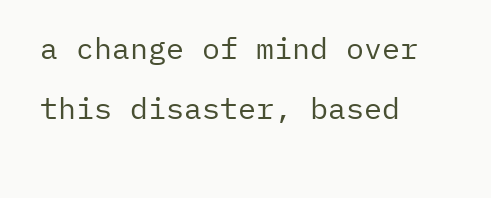a change of mind over this disaster, based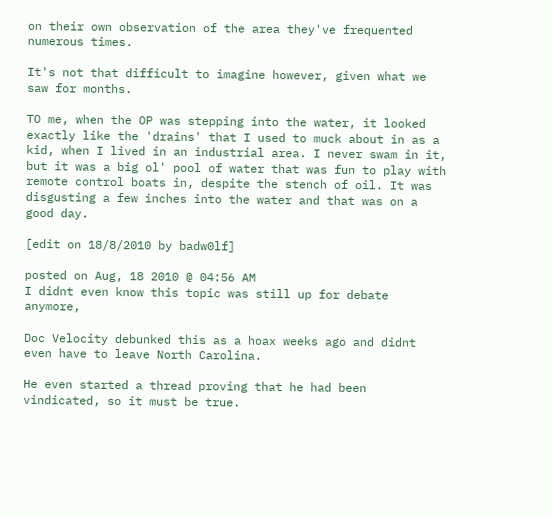on their own observation of the area they've frequented numerous times.

It's not that difficult to imagine however, given what we saw for months.

TO me, when the OP was stepping into the water, it looked exactly like the 'drains' that I used to muck about in as a kid, when I lived in an industrial area. I never swam in it, but it was a big ol' pool of water that was fun to play with remote control boats in, despite the stench of oil. It was disgusting a few inches into the water and that was on a
good day.

[edit on 18/8/2010 by badw0lf]

posted on Aug, 18 2010 @ 04:56 AM
I didnt even know this topic was still up for debate anymore,

Doc Velocity debunked this as a hoax weeks ago and didnt even have to leave North Carolina.

He even started a thread proving that he had been vindicated, so it must be true.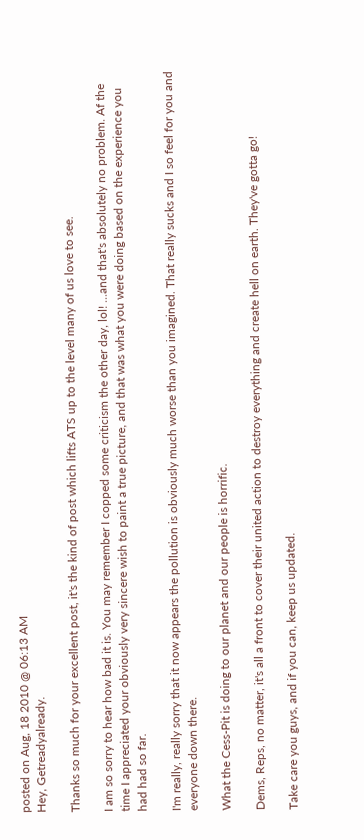posted on Aug, 18 2010 @ 06:13 AM
Hey, Getreadyalready.

Thanks so much for your excellent post, it's the kind of post which lifts ATS up to the level many of us love to see.

I am so sorry to hear how bad it is. You may remember I copped some criticism the other day, lol! ...and that's absolutely no problem. Af the time I appreciated your obviously very sincere wish to paint a true picture, and that was what you were doing based on the experience you had had so far.

I'm really, really sorry that it now appears the pollution is obviously much worse than you imagined. That really sucks and I so feel for you and everyone down there.

What the Cess-Pit is doing to our planet and our people is horrific.

Dems, Reps, no matter, it's all a front to cover their united action to destroy everything and create hell on earth. They've gotta go!

Take care you guys, and if you can, keep us updated.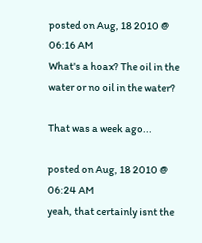posted on Aug, 18 2010 @ 06:16 AM
What's a hoax? The oil in the water or no oil in the water?

That was a week ago...

posted on Aug, 18 2010 @ 06:24 AM
yeah, that certainly isnt the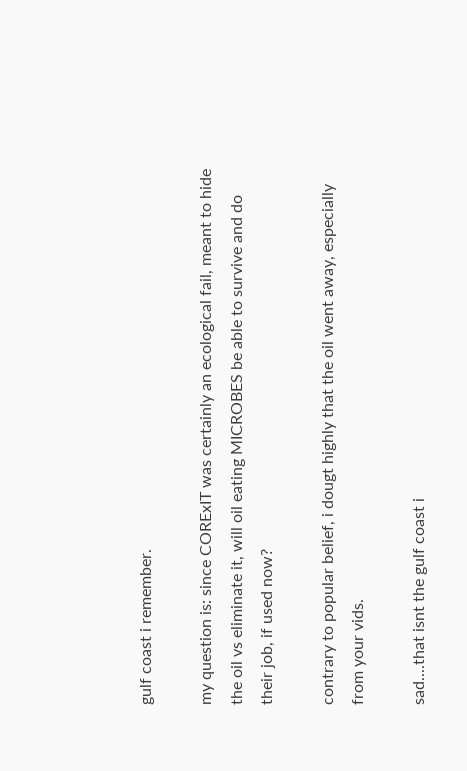gulf coast i remember.

my question is: since CORExIT was certainly an ecological fail, meant to hide the oil vs eliminate it, will oil eating MICROBES be able to survive and do their job, if used now?

contrary to popular belief, i dougt highly that the oil went away, especially from your vids.

sad....that isnt the gulf coast i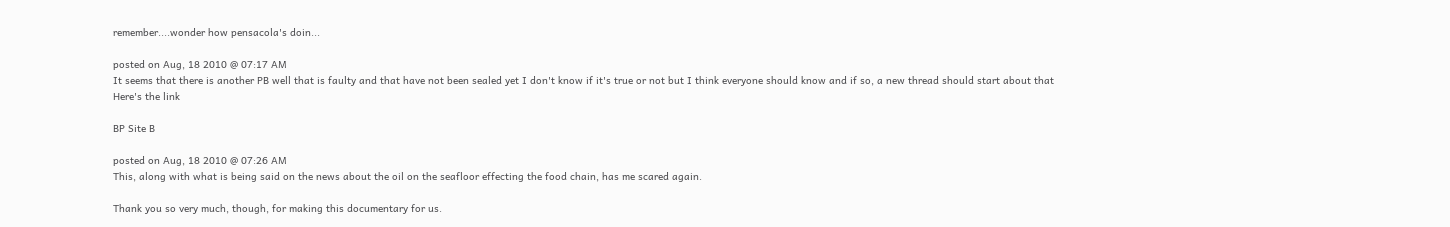remember....wonder how pensacola's doin...

posted on Aug, 18 2010 @ 07:17 AM
It seems that there is another PB well that is faulty and that have not been sealed yet I don't know if it's true or not but I think everyone should know and if so, a new thread should start about that
Here's the link

BP Site B

posted on Aug, 18 2010 @ 07:26 AM
This, along with what is being said on the news about the oil on the seafloor effecting the food chain, has me scared again.

Thank you so very much, though, for making this documentary for us.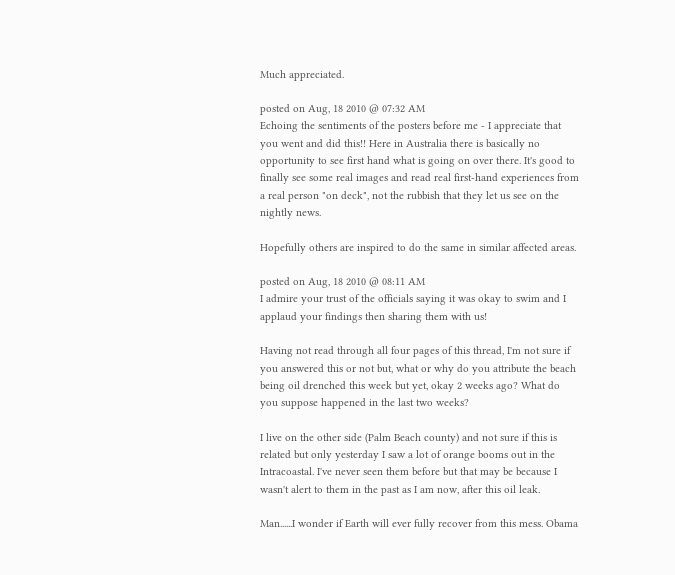Much appreciated.

posted on Aug, 18 2010 @ 07:32 AM
Echoing the sentiments of the posters before me - I appreciate that you went and did this!! Here in Australia there is basically no opportunity to see first hand what is going on over there. It's good to finally see some real images and read real first-hand experiences from a real person "on deck", not the rubbish that they let us see on the nightly news.

Hopefully others are inspired to do the same in similar affected areas.

posted on Aug, 18 2010 @ 08:11 AM
I admire your trust of the officials saying it was okay to swim and I applaud your findings then sharing them with us!

Having not read through all four pages of this thread, I'm not sure if you answered this or not but, what or why do you attribute the beach being oil drenched this week but yet, okay 2 weeks ago? What do you suppose happened in the last two weeks?

I live on the other side (Palm Beach county) and not sure if this is related but only yesterday I saw a lot of orange booms out in the Intracoastal. I've never seen them before but that may be because I wasn't alert to them in the past as I am now, after this oil leak.

Man......I wonder if Earth will ever fully recover from this mess. Obama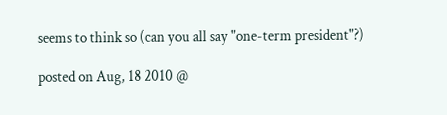seems to think so (can you all say "one-term president"?)

posted on Aug, 18 2010 @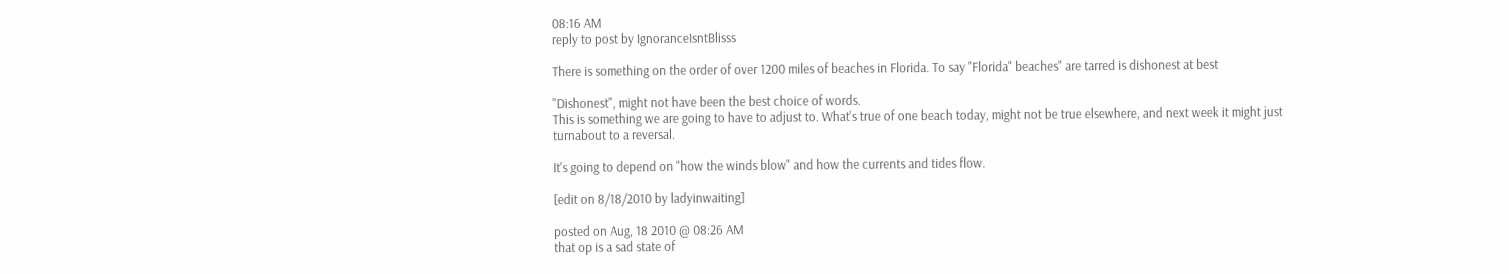08:16 AM
reply to post by IgnoranceIsntBlisss

There is something on the order of over 1200 miles of beaches in Florida. To say "Florida" beaches" are tarred is dishonest at best

"Dishonest", might not have been the best choice of words.
This is something we are going to have to adjust to. What's true of one beach today, might not be true elsewhere, and next week it might just
turnabout to a reversal.

It's going to depend on "how the winds blow" and how the currents and tides flow.

[edit on 8/18/2010 by ladyinwaiting]

posted on Aug, 18 2010 @ 08:26 AM
that op is a sad state of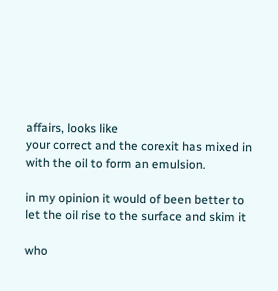affairs, looks like
your correct and the corexit has mixed in
with the oil to form an emulsion.

in my opinion it would of been better to
let the oil rise to the surface and skim it

who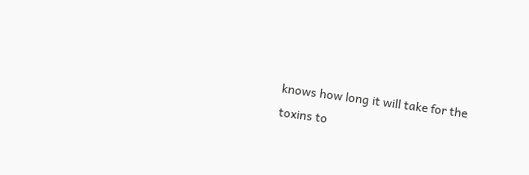knows how long it will take for the
toxins to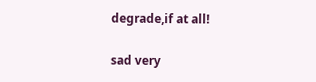degrade,if at all!

sad very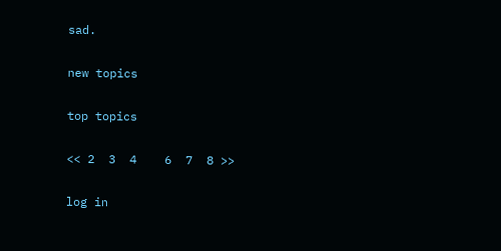sad.

new topics

top topics

<< 2  3  4    6  7  8 >>

log in